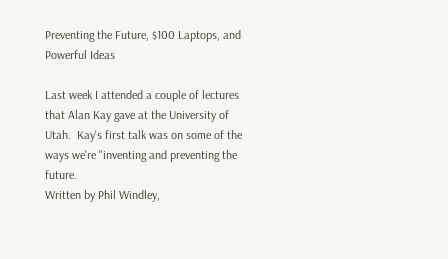Preventing the Future, $100 Laptops, and Powerful Ideas

Last week I attended a couple of lectures that Alan Kay gave at the University of Utah.  Kay's first talk was on some of the ways we're "inventing and preventing the future.
Written by Phil Windley,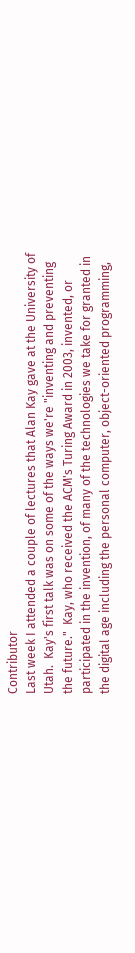Contributor
Last week I attended a couple of lectures that Alan Kay gave at the University of Utah.  Kay's first talk was on some of the ways we're "inventing and preventing the future."  Kay, who received the ACM's Turing Award in 2003, invented, or participated in the invention, of many of the technologies we take for granted in the digital age including the personal computer, object-oriented programming,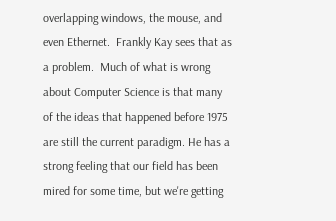overlapping windows, the mouse, and even Ethernet.  Frankly Kay sees that as a problem.  Much of what is wrong about Computer Science is that many of the ideas that happened before 1975 are still the current paradigm. He has a strong feeling that our field has been mired for some time, but we're getting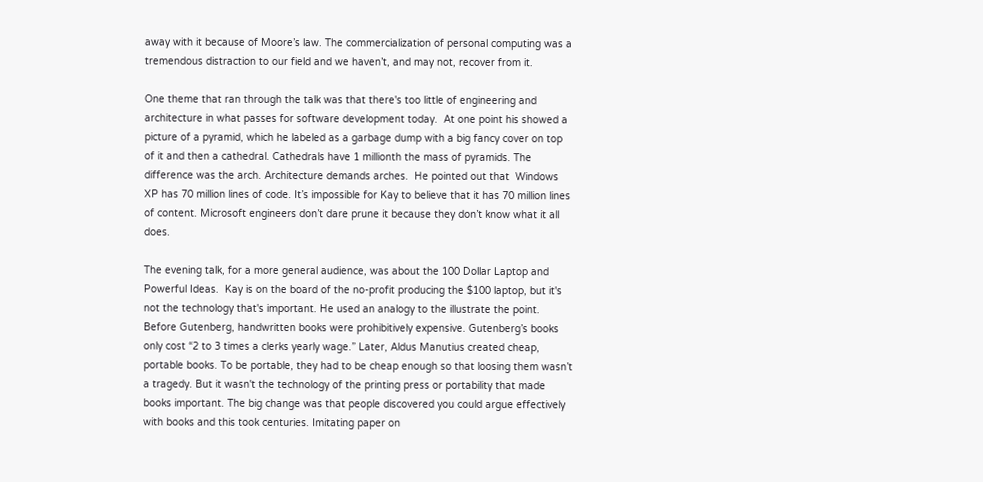away with it because of Moore’s law. The commercialization of personal computing was a tremendous distraction to our field and we haven’t, and may not, recover from it.

One theme that ran through the talk was that there's too little of engineering and architecture in what passes for software development today.  At one point his showed a picture of a pyramid, which he labeled as a garbage dump with a big fancy cover on top of it and then a cathedral. Cathedrals have 1 millionth the mass of pyramids. The difference was the arch. Architecture demands arches.  He pointed out that  Windows XP has 70 million lines of code. It’s impossible for Kay to believe that it has 70 million lines of content. Microsoft engineers don’t dare prune it because they don’t know what it all does.

The evening talk, for a more general audience, was about the 100 Dollar Laptop and Powerful Ideas.  Kay is on the board of the no-profit producing the $100 laptop, but it's not the technology that's important. He used an analogy to the illustrate the point. Before Gutenberg, handwritten books were prohibitively expensive. Gutenberg’s books only cost “2 to 3 times a clerks yearly wage.” Later, Aldus Manutius created cheap, portable books. To be portable, they had to be cheap enough so that loosing them wasn’t a tragedy. But it wasn't the technology of the printing press or portability that made books important. The big change was that people discovered you could argue effectively with books and this took centuries. Imitating paper on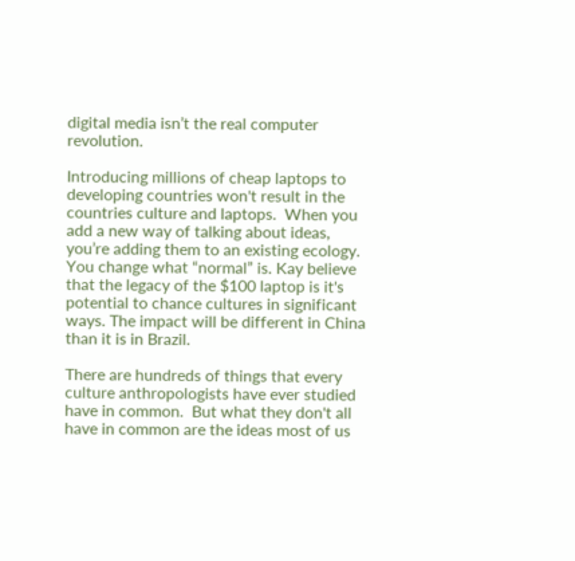digital media isn’t the real computer revolution.

Introducing millions of cheap laptops to developing countries won't result in the countries culture and laptops.  When you add a new way of talking about ideas, you’re adding them to an existing ecology. You change what “normal” is. Kay believe that the legacy of the $100 laptop is it's potential to chance cultures in significant ways. The impact will be different in China than it is in Brazil.

There are hundreds of things that every culture anthropologists have ever studied have in common.  But what they don't all have in common are the ideas most of us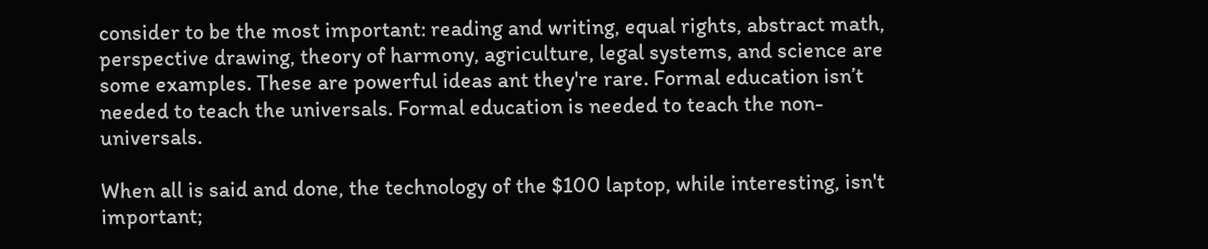consider to be the most important: reading and writing, equal rights, abstract math, perspective drawing, theory of harmony, agriculture, legal systems, and science are some examples. These are powerful ideas ant they're rare. Formal education isn’t needed to teach the universals. Formal education is needed to teach the non-universals.

When all is said and done, the technology of the $100 laptop, while interesting, isn't important;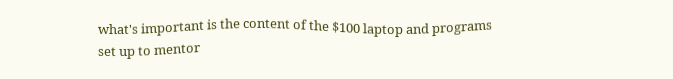what's important is the content of the $100 laptop and programs set up to mentor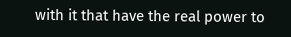with it that have the real power to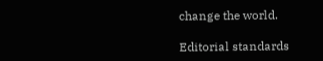change the world.

Editorial standards